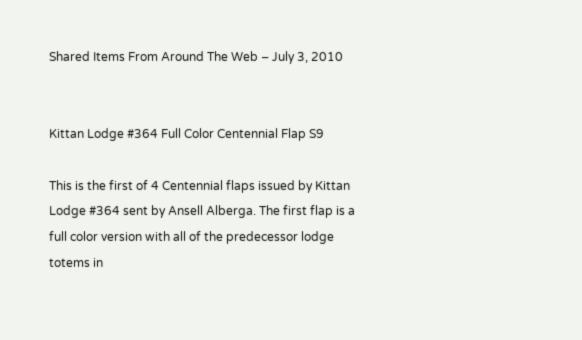Shared Items From Around The Web – July 3, 2010


Kittan Lodge #364 Full Color Centennial Flap S9

This is the first of 4 Centennial flaps issued by Kittan Lodge #364 sent by Ansell Alberga. The first flap is a full color version with all of the predecessor lodge totems in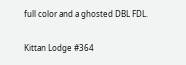full color and a ghosted DBL FDL.

Kittan Lodge #364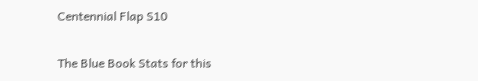Centennial Flap S10

The Blue Book Stats for this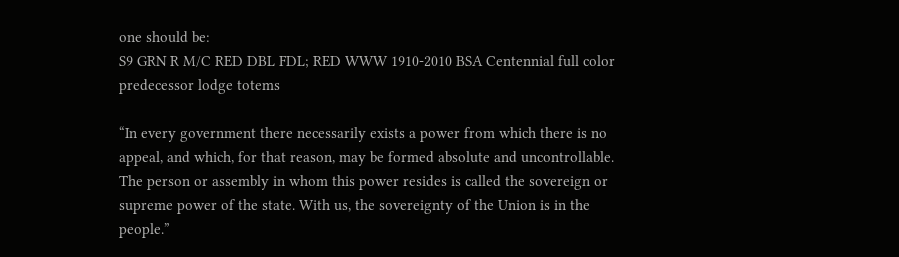one should be:
S9 GRN R M/C RED DBL FDL; RED WWW 1910-2010 BSA Centennial full color predecessor lodge totems

“In every government there necessarily exists a power from which there is no appeal, and which, for that reason, may be formed absolute and uncontrollable. The person or assembly in whom this power resides is called the sovereign or supreme power of the state. With us, the sovereignty of the Union is in the people.”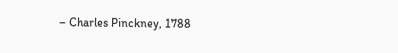– Charles Pinckney, 1788